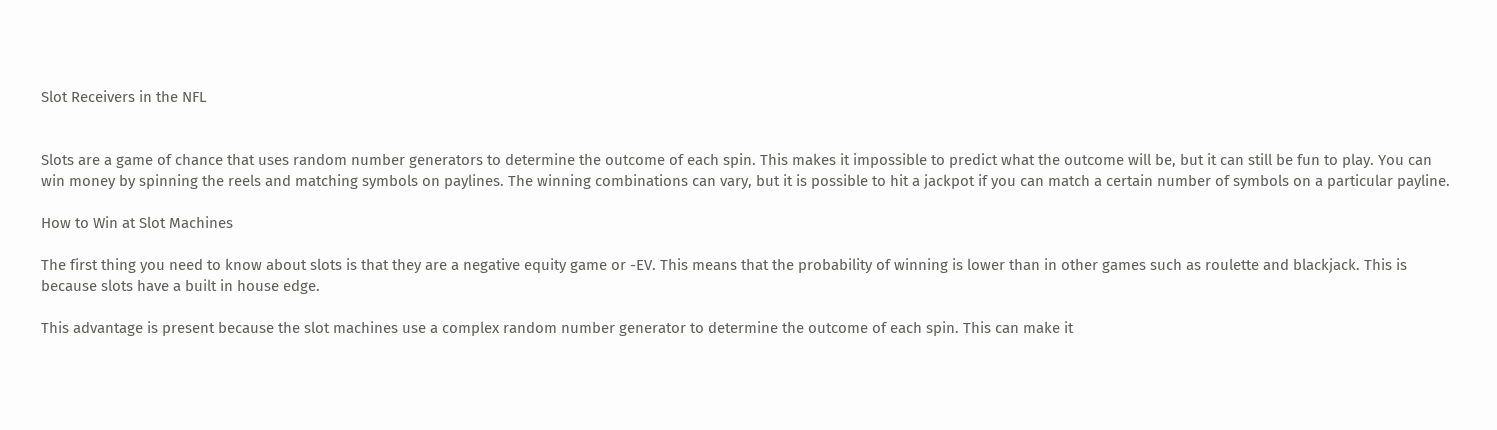Slot Receivers in the NFL


Slots are a game of chance that uses random number generators to determine the outcome of each spin. This makes it impossible to predict what the outcome will be, but it can still be fun to play. You can win money by spinning the reels and matching symbols on paylines. The winning combinations can vary, but it is possible to hit a jackpot if you can match a certain number of symbols on a particular payline.

How to Win at Slot Machines

The first thing you need to know about slots is that they are a negative equity game or -EV. This means that the probability of winning is lower than in other games such as roulette and blackjack. This is because slots have a built in house edge.

This advantage is present because the slot machines use a complex random number generator to determine the outcome of each spin. This can make it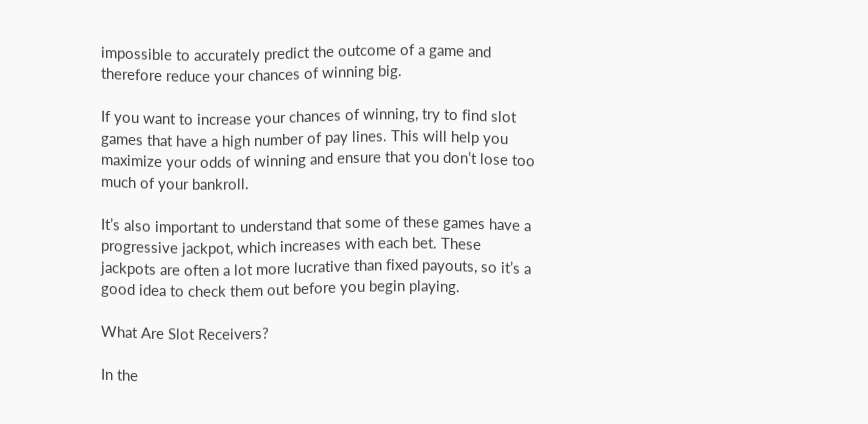impossible to accurately predict the outcome of a game and therefore reduce your chances of winning big.

If you want to increase your chances of winning, try to find slot games that have a high number of pay lines. This will help you maximize your odds of winning and ensure that you don’t lose too much of your bankroll.

It’s also important to understand that some of these games have a progressive jackpot, which increases with each bet. These jackpots are often a lot more lucrative than fixed payouts, so it’s a good idea to check them out before you begin playing.

What Are Slot Receivers?

In the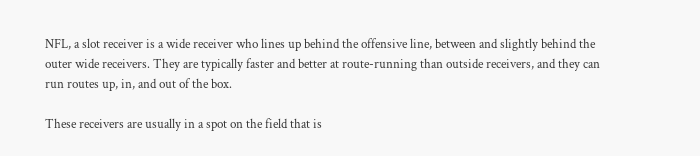NFL, a slot receiver is a wide receiver who lines up behind the offensive line, between and slightly behind the outer wide receivers. They are typically faster and better at route-running than outside receivers, and they can run routes up, in, and out of the box.

These receivers are usually in a spot on the field that is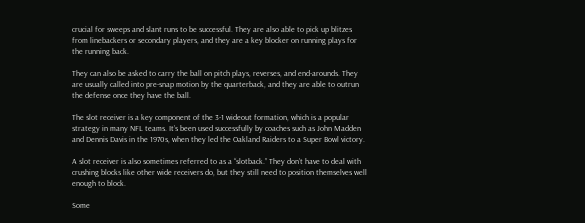crucial for sweeps and slant runs to be successful. They are also able to pick up blitzes from linebackers or secondary players, and they are a key blocker on running plays for the running back.

They can also be asked to carry the ball on pitch plays, reverses, and end-arounds. They are usually called into pre-snap motion by the quarterback, and they are able to outrun the defense once they have the ball.

The slot receiver is a key component of the 3-1 wideout formation, which is a popular strategy in many NFL teams. It’s been used successfully by coaches such as John Madden and Dennis Davis in the 1970s, when they led the Oakland Raiders to a Super Bowl victory.

A slot receiver is also sometimes referred to as a “slotback.” They don’t have to deal with crushing blocks like other wide receivers do, but they still need to position themselves well enough to block.

Some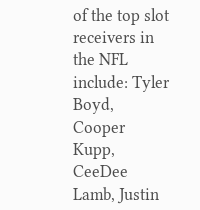of the top slot receivers in the NFL include: Tyler Boyd, Cooper Kupp, CeeDee Lamb, Justin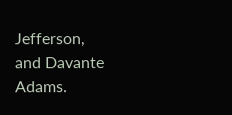Jefferson, and Davante Adams.